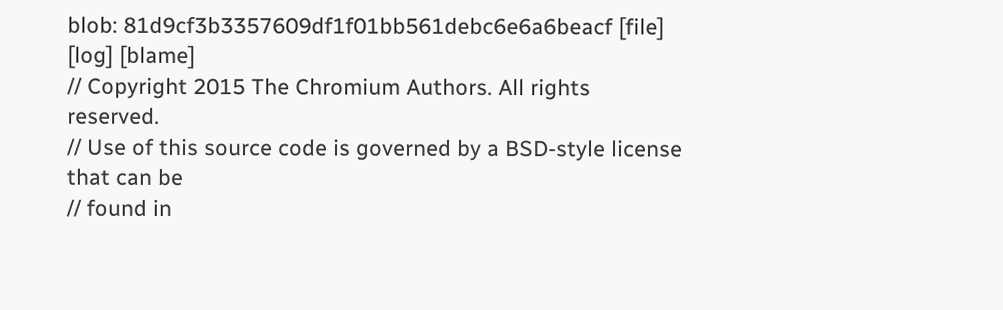blob: 81d9cf3b3357609df1f01bb561debc6e6a6beacf [file] [log] [blame]
// Copyright 2015 The Chromium Authors. All rights reserved.
// Use of this source code is governed by a BSD-style license that can be
// found in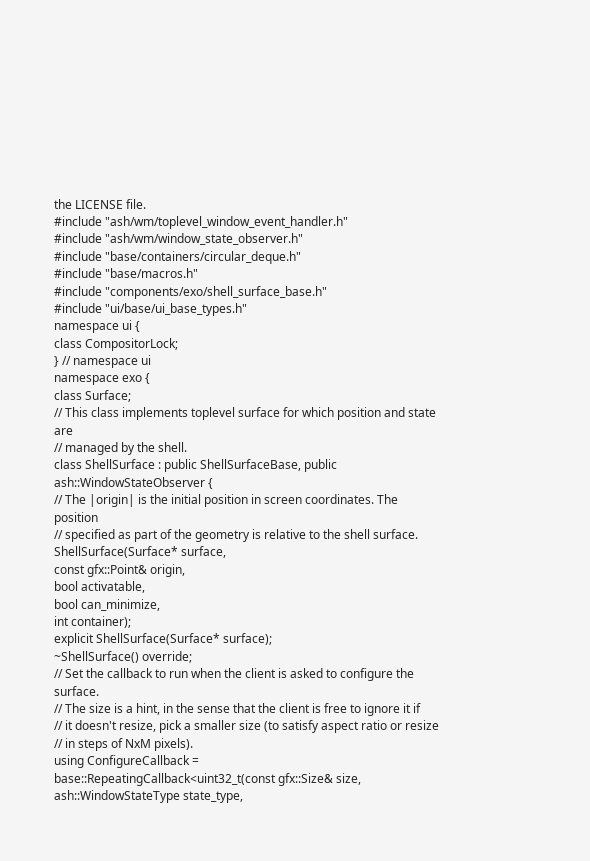the LICENSE file.
#include "ash/wm/toplevel_window_event_handler.h"
#include "ash/wm/window_state_observer.h"
#include "base/containers/circular_deque.h"
#include "base/macros.h"
#include "components/exo/shell_surface_base.h"
#include "ui/base/ui_base_types.h"
namespace ui {
class CompositorLock;
} // namespace ui
namespace exo {
class Surface;
// This class implements toplevel surface for which position and state are
// managed by the shell.
class ShellSurface : public ShellSurfaceBase, public ash::WindowStateObserver {
// The |origin| is the initial position in screen coordinates. The position
// specified as part of the geometry is relative to the shell surface.
ShellSurface(Surface* surface,
const gfx::Point& origin,
bool activatable,
bool can_minimize,
int container);
explicit ShellSurface(Surface* surface);
~ShellSurface() override;
// Set the callback to run when the client is asked to configure the surface.
// The size is a hint, in the sense that the client is free to ignore it if
// it doesn't resize, pick a smaller size (to satisfy aspect ratio or resize
// in steps of NxM pixels).
using ConfigureCallback =
base::RepeatingCallback<uint32_t(const gfx::Size& size,
ash::WindowStateType state_type,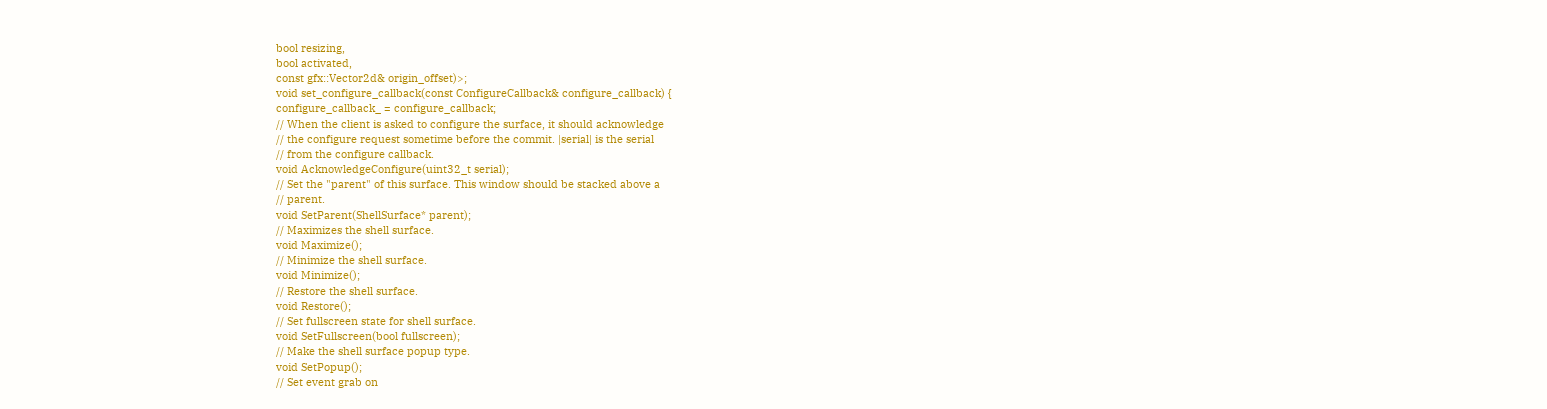bool resizing,
bool activated,
const gfx::Vector2d& origin_offset)>;
void set_configure_callback(const ConfigureCallback& configure_callback) {
configure_callback_ = configure_callback;
// When the client is asked to configure the surface, it should acknowledge
// the configure request sometime before the commit. |serial| is the serial
// from the configure callback.
void AcknowledgeConfigure(uint32_t serial);
// Set the "parent" of this surface. This window should be stacked above a
// parent.
void SetParent(ShellSurface* parent);
// Maximizes the shell surface.
void Maximize();
// Minimize the shell surface.
void Minimize();
// Restore the shell surface.
void Restore();
// Set fullscreen state for shell surface.
void SetFullscreen(bool fullscreen);
// Make the shell surface popup type.
void SetPopup();
// Set event grab on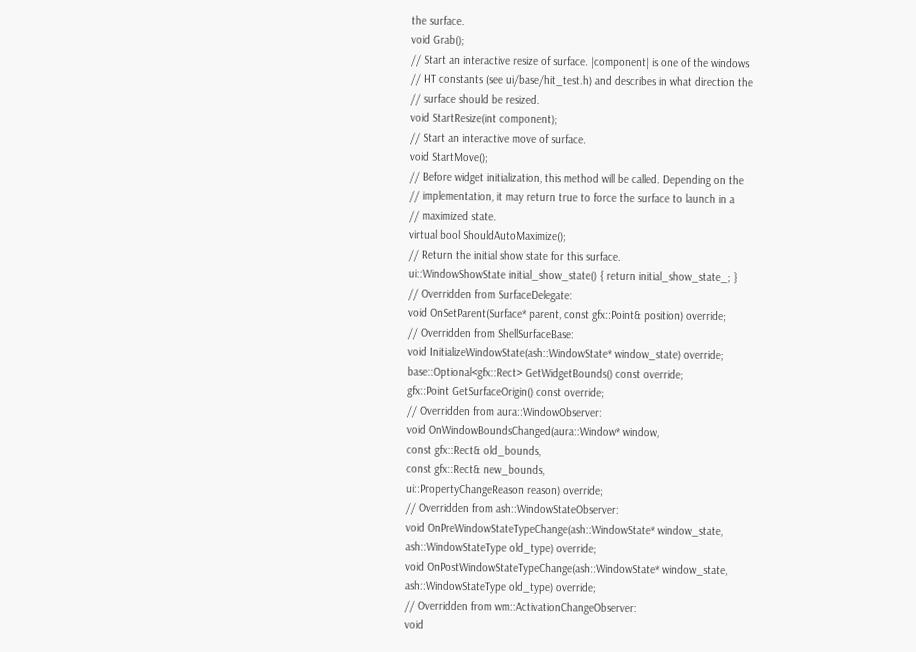the surface.
void Grab();
// Start an interactive resize of surface. |component| is one of the windows
// HT constants (see ui/base/hit_test.h) and describes in what direction the
// surface should be resized.
void StartResize(int component);
// Start an interactive move of surface.
void StartMove();
// Before widget initialization, this method will be called. Depending on the
// implementation, it may return true to force the surface to launch in a
// maximized state.
virtual bool ShouldAutoMaximize();
// Return the initial show state for this surface.
ui::WindowShowState initial_show_state() { return initial_show_state_; }
// Overridden from SurfaceDelegate:
void OnSetParent(Surface* parent, const gfx::Point& position) override;
// Overridden from ShellSurfaceBase:
void InitializeWindowState(ash::WindowState* window_state) override;
base::Optional<gfx::Rect> GetWidgetBounds() const override;
gfx::Point GetSurfaceOrigin() const override;
// Overridden from aura::WindowObserver:
void OnWindowBoundsChanged(aura::Window* window,
const gfx::Rect& old_bounds,
const gfx::Rect& new_bounds,
ui::PropertyChangeReason reason) override;
// Overridden from ash::WindowStateObserver:
void OnPreWindowStateTypeChange(ash::WindowState* window_state,
ash::WindowStateType old_type) override;
void OnPostWindowStateTypeChange(ash::WindowState* window_state,
ash::WindowStateType old_type) override;
// Overridden from wm::ActivationChangeObserver:
void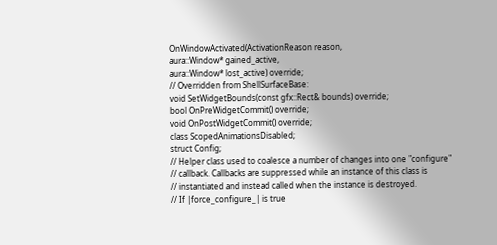OnWindowActivated(ActivationReason reason,
aura::Window* gained_active,
aura::Window* lost_active) override;
// Overridden from ShellSurfaceBase:
void SetWidgetBounds(const gfx::Rect& bounds) override;
bool OnPreWidgetCommit() override;
void OnPostWidgetCommit() override;
class ScopedAnimationsDisabled;
struct Config;
// Helper class used to coalesce a number of changes into one "configure"
// callback. Callbacks are suppressed while an instance of this class is
// instantiated and instead called when the instance is destroyed.
// If |force_configure_| is true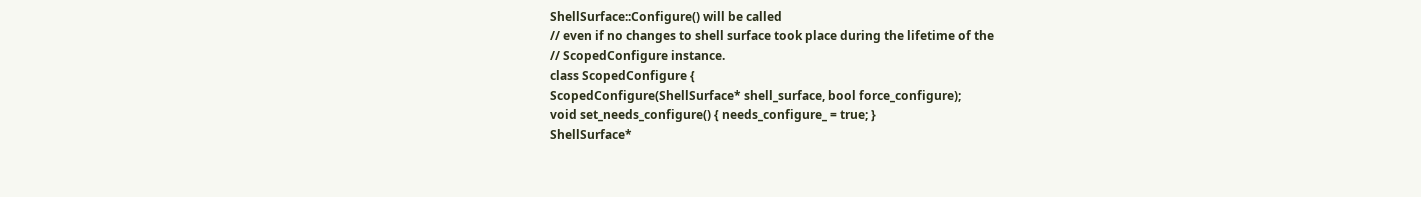ShellSurface::Configure() will be called
// even if no changes to shell surface took place during the lifetime of the
// ScopedConfigure instance.
class ScopedConfigure {
ScopedConfigure(ShellSurface* shell_surface, bool force_configure);
void set_needs_configure() { needs_configure_ = true; }
ShellSurface*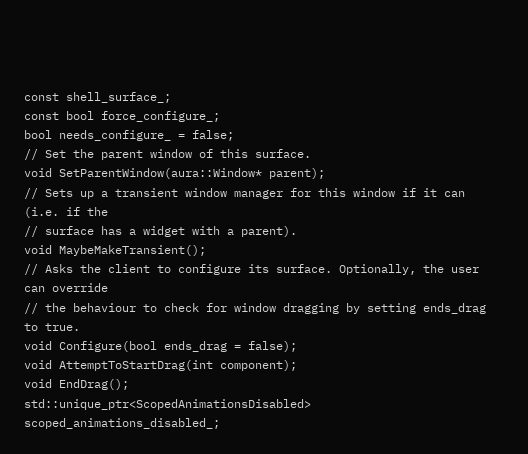const shell_surface_;
const bool force_configure_;
bool needs_configure_ = false;
// Set the parent window of this surface.
void SetParentWindow(aura::Window* parent);
// Sets up a transient window manager for this window if it can (i.e. if the
// surface has a widget with a parent).
void MaybeMakeTransient();
// Asks the client to configure its surface. Optionally, the user can override
// the behaviour to check for window dragging by setting ends_drag to true.
void Configure(bool ends_drag = false);
void AttemptToStartDrag(int component);
void EndDrag();
std::unique_ptr<ScopedAnimationsDisabled> scoped_animations_disabled_;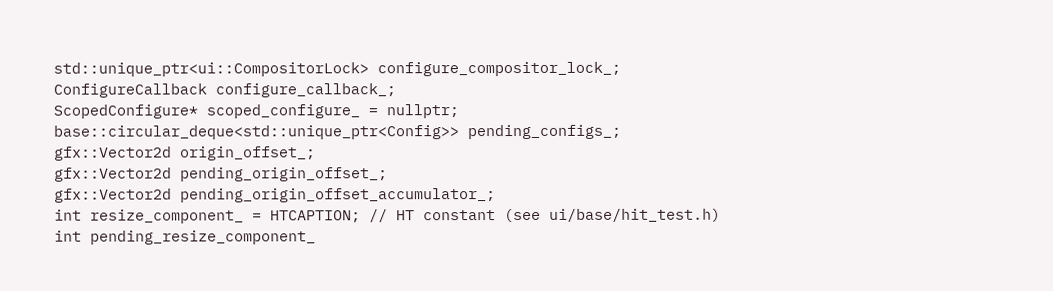std::unique_ptr<ui::CompositorLock> configure_compositor_lock_;
ConfigureCallback configure_callback_;
ScopedConfigure* scoped_configure_ = nullptr;
base::circular_deque<std::unique_ptr<Config>> pending_configs_;
gfx::Vector2d origin_offset_;
gfx::Vector2d pending_origin_offset_;
gfx::Vector2d pending_origin_offset_accumulator_;
int resize_component_ = HTCAPTION; // HT constant (see ui/base/hit_test.h)
int pending_resize_component_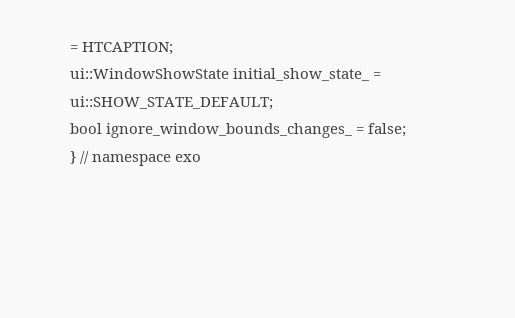= HTCAPTION;
ui::WindowShowState initial_show_state_ = ui::SHOW_STATE_DEFAULT;
bool ignore_window_bounds_changes_ = false;
} // namespace exo